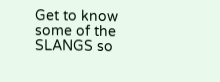Get to know some of the SLANGS so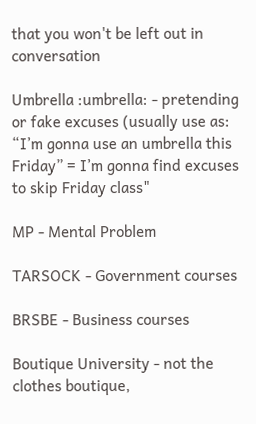that you won't be left out in conversation

Umbrella :umbrella: - pretending or fake excuses (usually use as: “I’m gonna use an umbrella this Friday” = I’m gonna find excuses to skip Friday class"

MP - Mental Problem

TARSOCK - Government courses

BRSBE - Business courses

Boutique University - not the clothes boutique,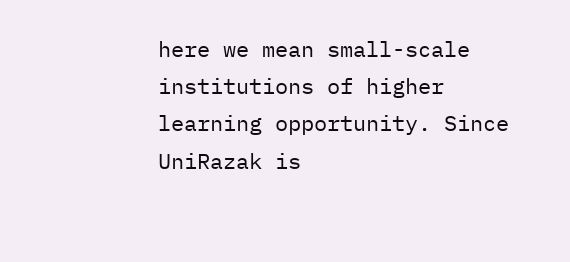here we mean small-scale institutions of higher learning opportunity. Since UniRazak is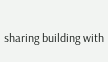sharing building with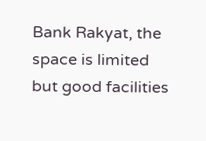Bank Rakyat, the space is limited but good facilities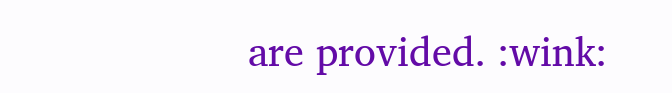are provided. :wink: